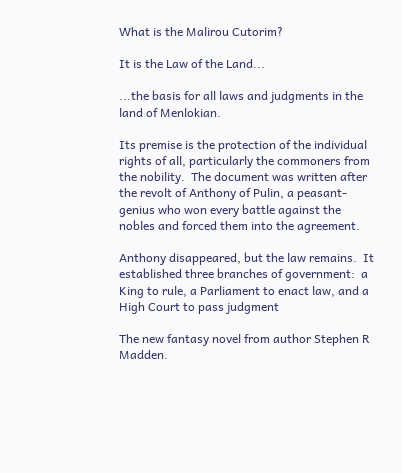What is the Malirou Cutorim?

It is the Law of the Land...

...the basis for all laws and judgments in the land of Menlokian.

Its premise is the protection of the individual rights of all, particularly the commoners from the nobility.  The document was written after the revolt of Anthony of Pulin, a peasant-genius who won every battle against the nobles and forced them into the agreement.

Anthony disappeared, but the law remains.  It established three branches of government:  a King to rule, a Parliament to enact law, and a High Court to pass judgment

The new fantasy novel from author Stephen R Madden.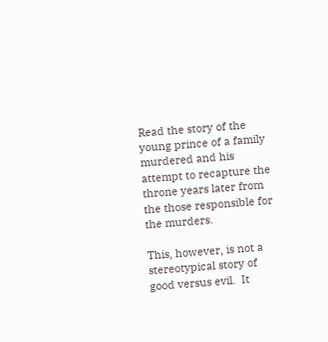Read the story of the young prince of a family murdered and his attempt to recapture the throne years later from the those responsible for the murders.

This, however, is not a stereotypical story of good versus evil.  It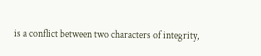is a conflict between two characters of integrity,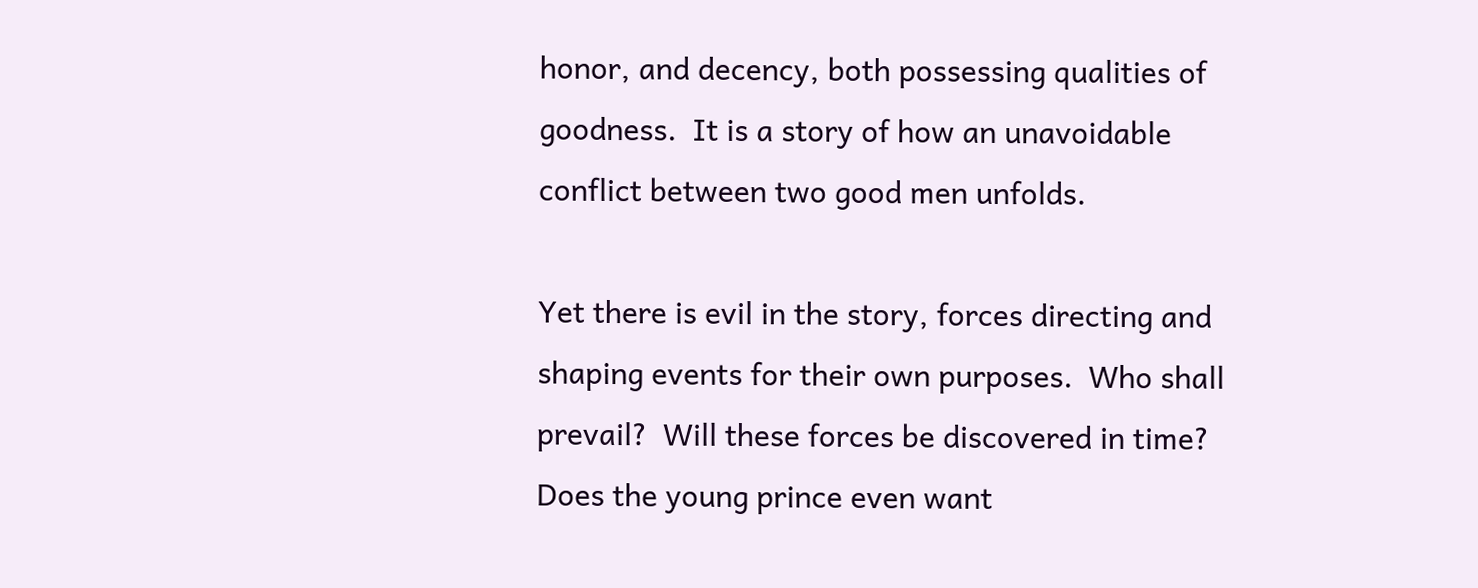honor, and decency, both possessing qualities of goodness.  It is a story of how an unavoidable conflict between two good men unfolds.

Yet there is evil in the story, forces directing and shaping events for their own purposes.  Who shall prevail?  Will these forces be discovered in time?  Does the young prince even want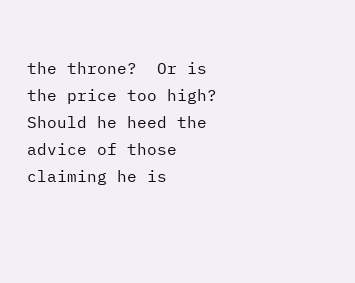the throne?  Or is the price too high?  Should he heed the advice of those claiming he is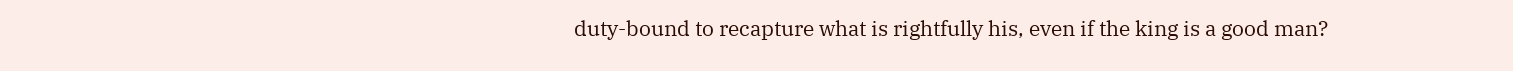duty-bound to recapture what is rightfully his, even if the king is a good man?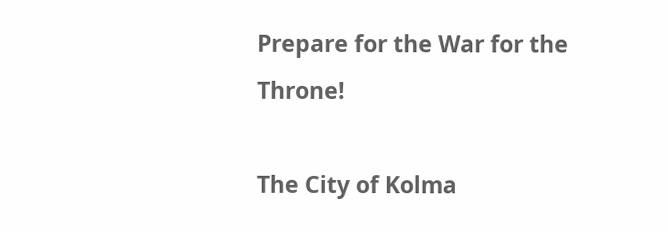Prepare for the War for the Throne!

The City of Kolma